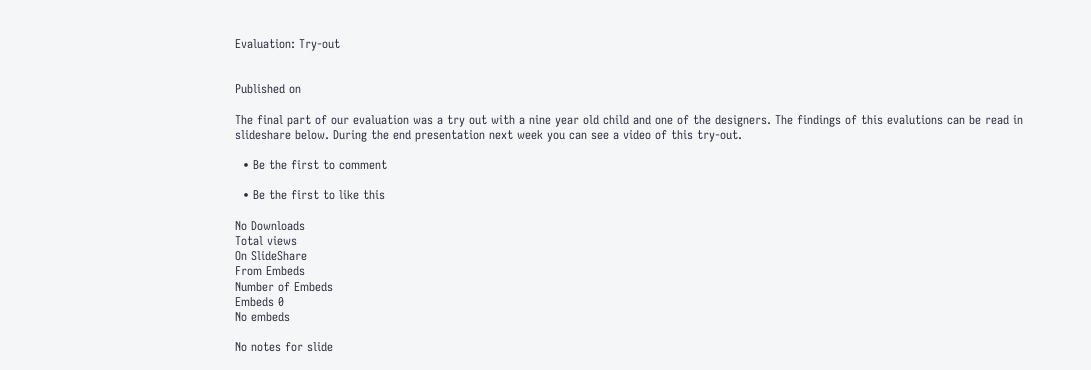Evaluation: Try-out


Published on

The final part of our evaluation was a try out with a nine year old child and one of the designers. The findings of this evalutions can be read in slideshare below. During the end presentation next week you can see a video of this try-out.

  • Be the first to comment

  • Be the first to like this

No Downloads
Total views
On SlideShare
From Embeds
Number of Embeds
Embeds 0
No embeds

No notes for slide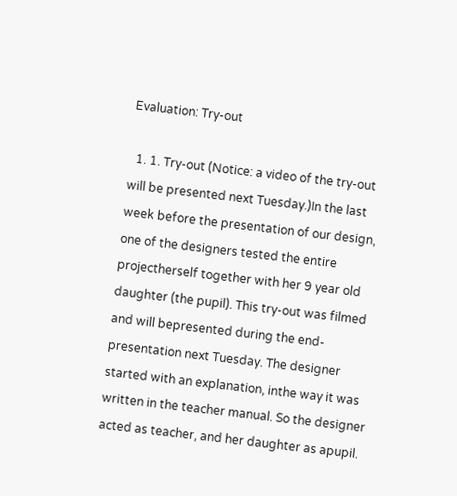Evaluation: Try-out

  1. 1. Try-out (Notice: a video of the try-out will be presented next Tuesday.)In the last week before the presentation of our design, one of the designers tested the entire projectherself together with her 9 year old daughter (the pupil). This try-out was filmed and will bepresented during the end-presentation next Tuesday. The designer started with an explanation, inthe way it was written in the teacher manual. So the designer acted as teacher, and her daughter as apupil.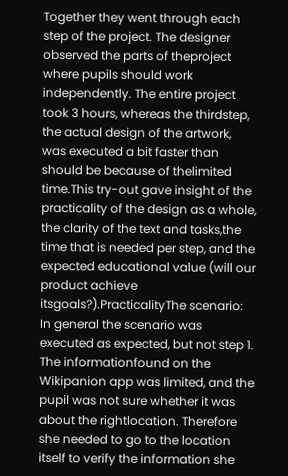Together they went through each step of the project. The designer observed the parts of theproject where pupils should work independently. The entire project took 3 hours, whereas the thirdstep, the actual design of the artwork, was executed a bit faster than should be because of thelimited time.This try-out gave insight of the practicality of the design as a whole, the clarity of the text and tasks,the time that is needed per step, and the expected educational value (will our product achieve itsgoals?).PracticalityThe scenario: In general the scenario was executed as expected, but not step 1. The informationfound on the Wikipanion app was limited, and the pupil was not sure whether it was about the rightlocation. Therefore she needed to go to the location itself to verify the information she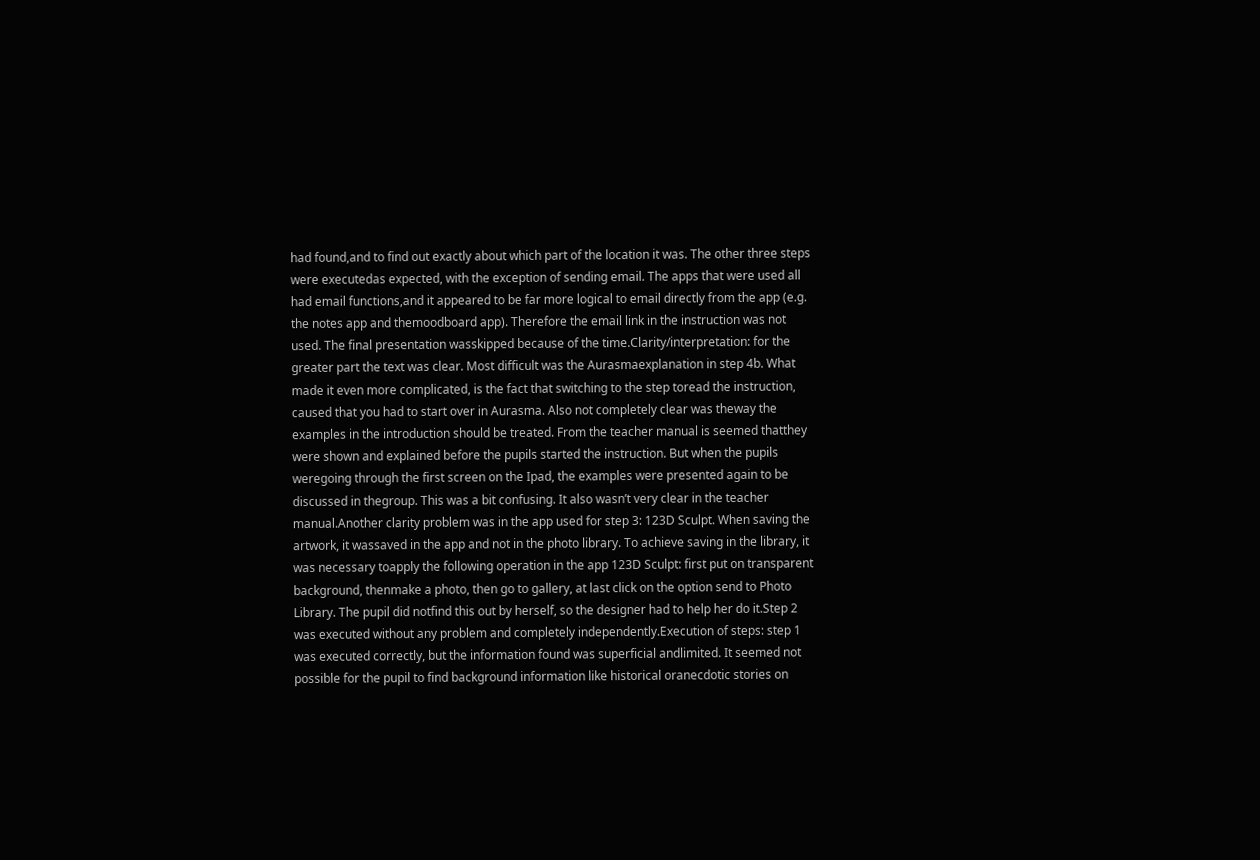had found,and to find out exactly about which part of the location it was. The other three steps were executedas expected, with the exception of sending email. The apps that were used all had email functions,and it appeared to be far more logical to email directly from the app (e.g. the notes app and themoodboard app). Therefore the email link in the instruction was not used. The final presentation wasskipped because of the time.Clarity/interpretation: for the greater part the text was clear. Most difficult was the Aurasmaexplanation in step 4b. What made it even more complicated, is the fact that switching to the step toread the instruction, caused that you had to start over in Aurasma. Also not completely clear was theway the examples in the introduction should be treated. From the teacher manual is seemed thatthey were shown and explained before the pupils started the instruction. But when the pupils weregoing through the first screen on the Ipad, the examples were presented again to be discussed in thegroup. This was a bit confusing. It also wasn’t very clear in the teacher manual.Another clarity problem was in the app used for step 3: 123D Sculpt. When saving the artwork, it wassaved in the app and not in the photo library. To achieve saving in the library, it was necessary toapply the following operation in the app 123D Sculpt: first put on transparent background, thenmake a photo, then go to gallery, at last click on the option send to Photo Library. The pupil did notfind this out by herself, so the designer had to help her do it.Step 2 was executed without any problem and completely independently.Execution of steps: step 1 was executed correctly, but the information found was superficial andlimited. It seemed not possible for the pupil to find background information like historical oranecdotic stories on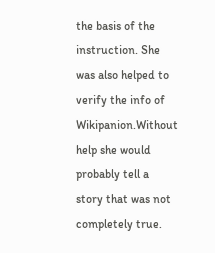the basis of the instruction. She was also helped to verify the info of Wikipanion.Without help she would probably tell a story that was not completely true.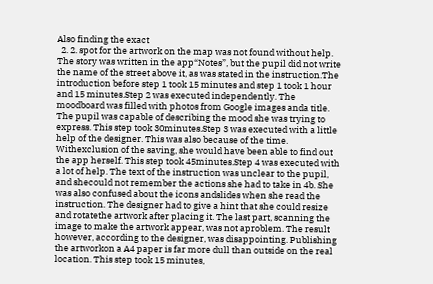Also finding the exact
  2. 2. spot for the artwork on the map was not found without help. The story was written in the app“Notes”, but the pupil did not write the name of the street above it, as was stated in the instruction.The introduction before step 1 took 15 minutes and step 1 took 1 hour and 15 minutes.Step 2 was executed independently. The moodboard was filled with photos from Google images anda title. The pupil was capable of describing the mood she was trying to express. This step took 30minutes.Step 3 was executed with a little help of the designer. This was also because of the time. Withexclusion of the saving, she would have been able to find out the app herself. This step took 45minutes.Step 4 was executed with a lot of help. The text of the instruction was unclear to the pupil, and shecould not remember the actions she had to take in 4b. She was also confused about the icons andslides when she read the instruction. The designer had to give a hint that she could resize and rotatethe artwork after placing it. The last part, scanning the image to make the artwork appear, was not aproblem. The result however, according to the designer, was disappointing. Publishing the artworkon a A4 paper is far more dull than outside on the real location. This step took 15 minutes,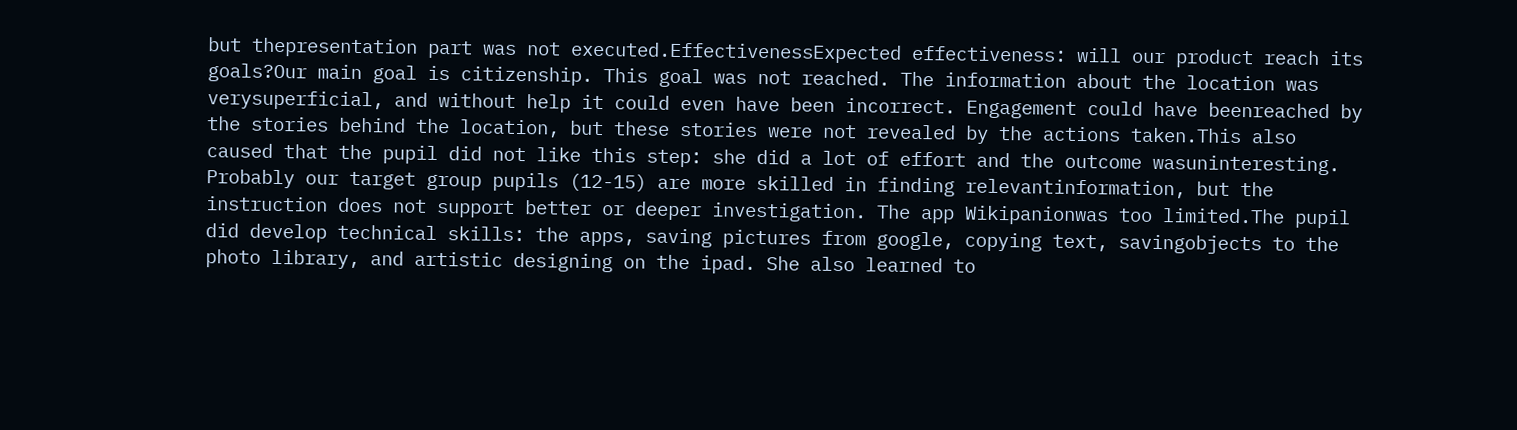but thepresentation part was not executed.EffectivenessExpected effectiveness: will our product reach its goals?Our main goal is citizenship. This goal was not reached. The information about the location was verysuperficial, and without help it could even have been incorrect. Engagement could have beenreached by the stories behind the location, but these stories were not revealed by the actions taken.This also caused that the pupil did not like this step: she did a lot of effort and the outcome wasuninteresting. Probably our target group pupils (12-15) are more skilled in finding relevantinformation, but the instruction does not support better or deeper investigation. The app Wikipanionwas too limited.The pupil did develop technical skills: the apps, saving pictures from google, copying text, savingobjects to the photo library, and artistic designing on the ipad. She also learned to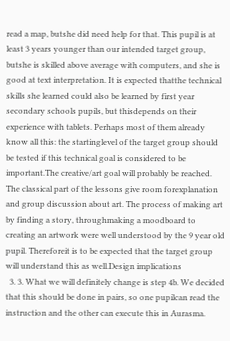read a map, butshe did need help for that. This pupil is at least 3 years younger than our intended target group, butshe is skilled above average with computers, and she is good at text interpretation. It is expected thatthe technical skills she learned could also be learned by first year secondary schools pupils, but thisdepends on their experience with tablets. Perhaps most of them already know all this: the startinglevel of the target group should be tested if this technical goal is considered to be important.The creative/art goal will probably be reached. The classical part of the lessons give room forexplanation and group discussion about art. The process of making art by finding a story, throughmaking a moodboard to creating an artwork were well understood by the 9 year old pupil. Thereforeit is to be expected that the target group will understand this as well.Design implications
  3. 3. What we will definitely change is step 4b. We decided that this should be done in pairs, so one pupilcan read the instruction and the other can execute this in Aurasma.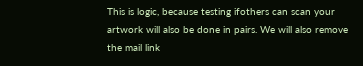This is logic, because testing ifothers can scan your artwork will also be done in pairs. We will also remove the mail link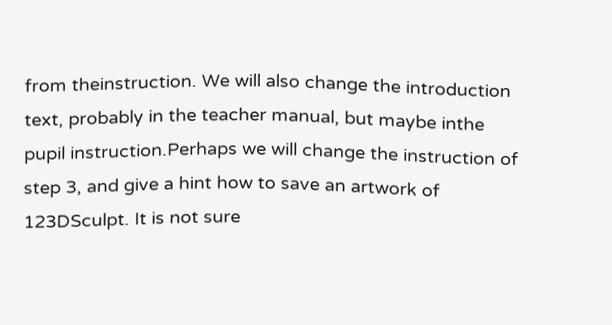from theinstruction. We will also change the introduction text, probably in the teacher manual, but maybe inthe pupil instruction.Perhaps we will change the instruction of step 3, and give a hint how to save an artwork of 123DSculpt. It is not sure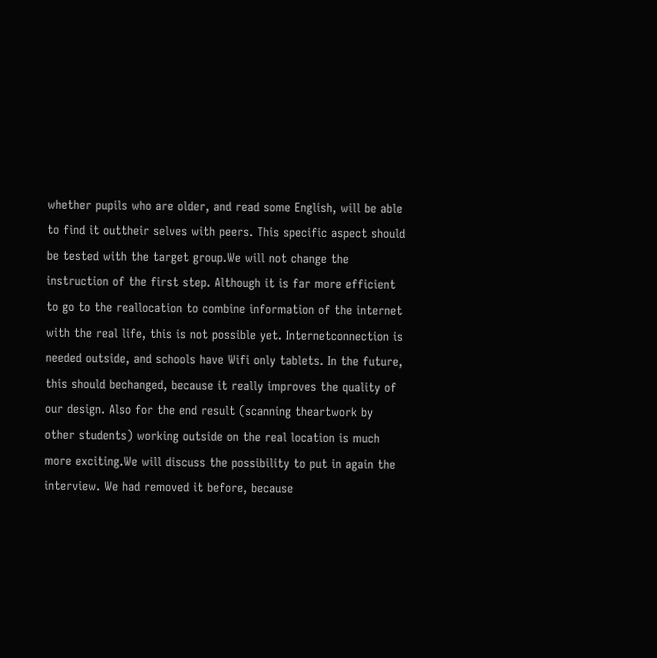whether pupils who are older, and read some English, will be able to find it outtheir selves with peers. This specific aspect should be tested with the target group.We will not change the instruction of the first step. Although it is far more efficient to go to the reallocation to combine information of the internet with the real life, this is not possible yet. Internetconnection is needed outside, and schools have Wifi only tablets. In the future, this should bechanged, because it really improves the quality of our design. Also for the end result (scanning theartwork by other students) working outside on the real location is much more exciting.We will discuss the possibility to put in again the interview. We had removed it before, because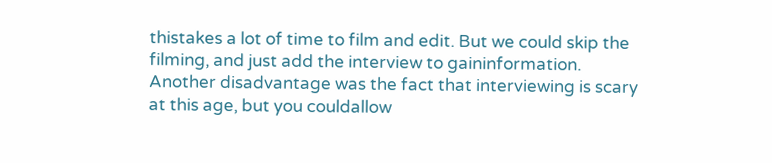thistakes a lot of time to film and edit. But we could skip the filming, and just add the interview to gaininformation. Another disadvantage was the fact that interviewing is scary at this age, but you couldallow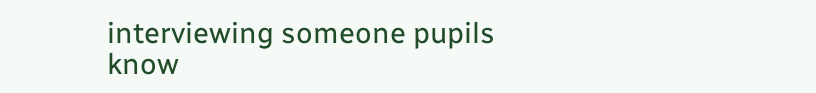interviewing someone pupils know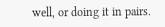well, or doing it in pairs.